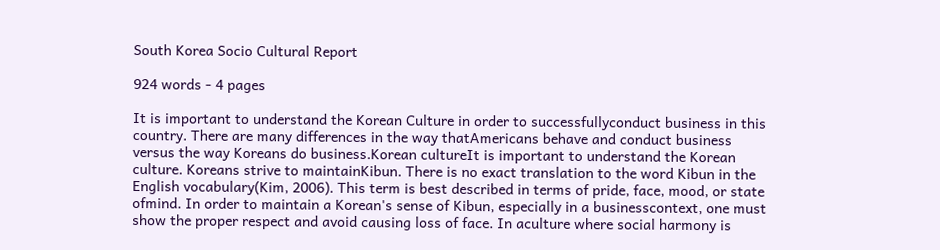South Korea Socio Cultural Report

924 words - 4 pages

It is important to understand the Korean Culture in order to successfullyconduct business in this country. There are many differences in the way thatAmericans behave and conduct business versus the way Koreans do business.Korean cultureIt is important to understand the Korean culture. Koreans strive to maintainKibun. There is no exact translation to the word Kibun in the English vocabulary(Kim, 2006). This term is best described in terms of pride, face, mood, or state ofmind. In order to maintain a Korean's sense of Kibun, especially in a businesscontext, one must show the proper respect and avoid causing loss of face. In aculture where social harmony is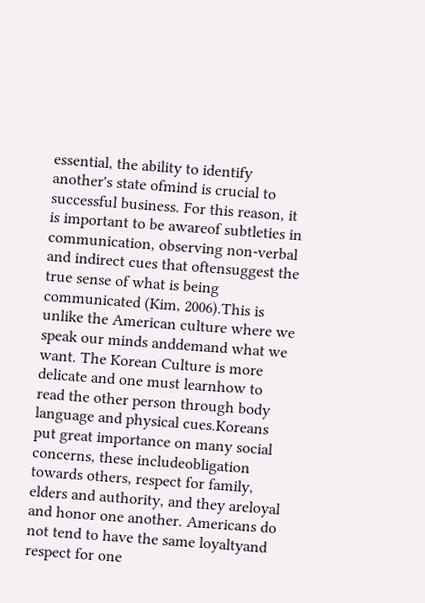essential, the ability to identify another's state ofmind is crucial to successful business. For this reason, it is important to be awareof subtleties in communication, observing non-verbal and indirect cues that oftensuggest the true sense of what is being communicated (Kim, 2006).This is unlike the American culture where we speak our minds anddemand what we want. The Korean Culture is more delicate and one must learnhow to read the other person through body language and physical cues.Koreans put great importance on many social concerns, these includeobligation towards others, respect for family, elders and authority, and they areloyal and honor one another. Americans do not tend to have the same loyaltyand respect for one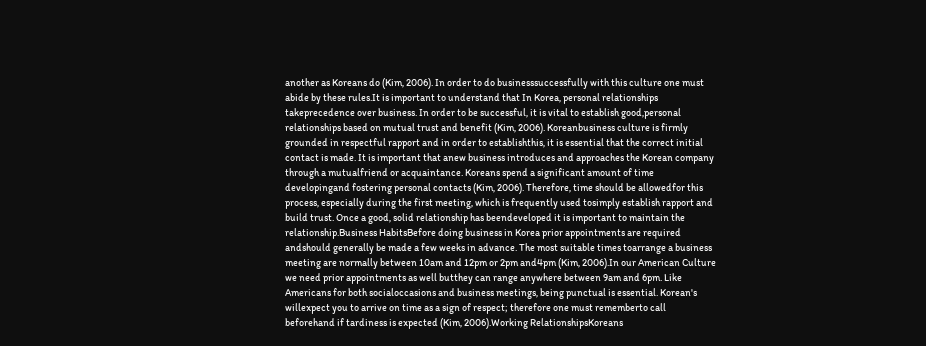another as Koreans do (Kim, 2006). In order to do businesssuccessfully with this culture one must abide by these rules.It is important to understand that In Korea, personal relationships takeprecedence over business. In order to be successful, it is vital to establish good,personal relationships based on mutual trust and benefit (Kim, 2006). Koreanbusiness culture is firmly grounded in respectful rapport and in order to establishthis, it is essential that the correct initial contact is made. It is important that anew business introduces and approaches the Korean company through a mutualfriend or acquaintance. Koreans spend a significant amount of time developingand fostering personal contacts (Kim, 2006). Therefore, time should be allowedfor this process, especially during the first meeting, which is frequently used tosimply establish rapport and build trust. Once a good, solid relationship has beendeveloped it is important to maintain the relationship.Business HabitsBefore doing business in Korea prior appointments are required andshould generally be made a few weeks in advance. The most suitable times toarrange a business meeting are normally between 10am and 12pm or 2pm and4pm (Kim, 2006).In our American Culture we need prior appointments as well butthey can range anywhere between 9am and 6pm. Like Americans for both socialoccasions and business meetings, being punctual is essential. Korean's willexpect you to arrive on time as a sign of respect; therefore one must rememberto call beforehand if tardiness is expected (Kim, 2006).Working RelationshipsKoreans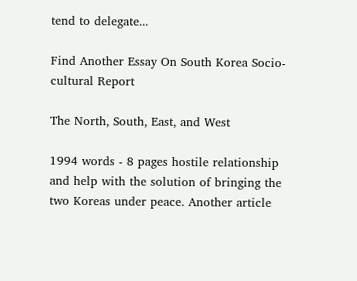tend to delegate...

Find Another Essay On South Korea Socio-cultural Report

The North, South, East, and West

1994 words - 8 pages hostile relationship and help with the solution of bringing the two Koreas under peace. Another article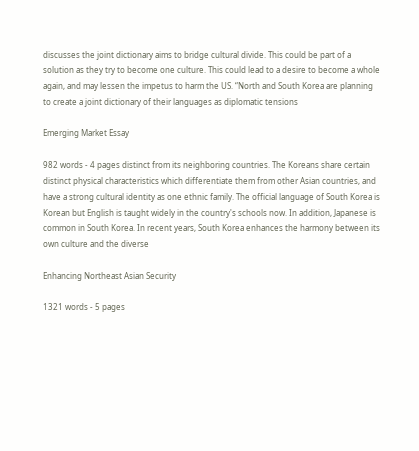discusses the joint dictionary aims to bridge cultural divide. This could be part of a solution as they try to become one culture. This could lead to a desire to become a whole again, and may lessen the impetus to harm the US. “North and South Korea are planning to create a joint dictionary of their languages as diplomatic tensions

Emerging Market Essay

982 words - 4 pages distinct from its neighboring countries. The Koreans share certain distinct physical characteristics which differentiate them from other Asian countries, and have a strong cultural identity as one ethnic family. The official language of South Korea is Korean but English is taught widely in the country's schools now. In addition, Japanese is common in South Korea. In recent years, South Korea enhances the harmony between its own culture and the diverse

Enhancing Northeast Asian Security

1321 words - 5 pages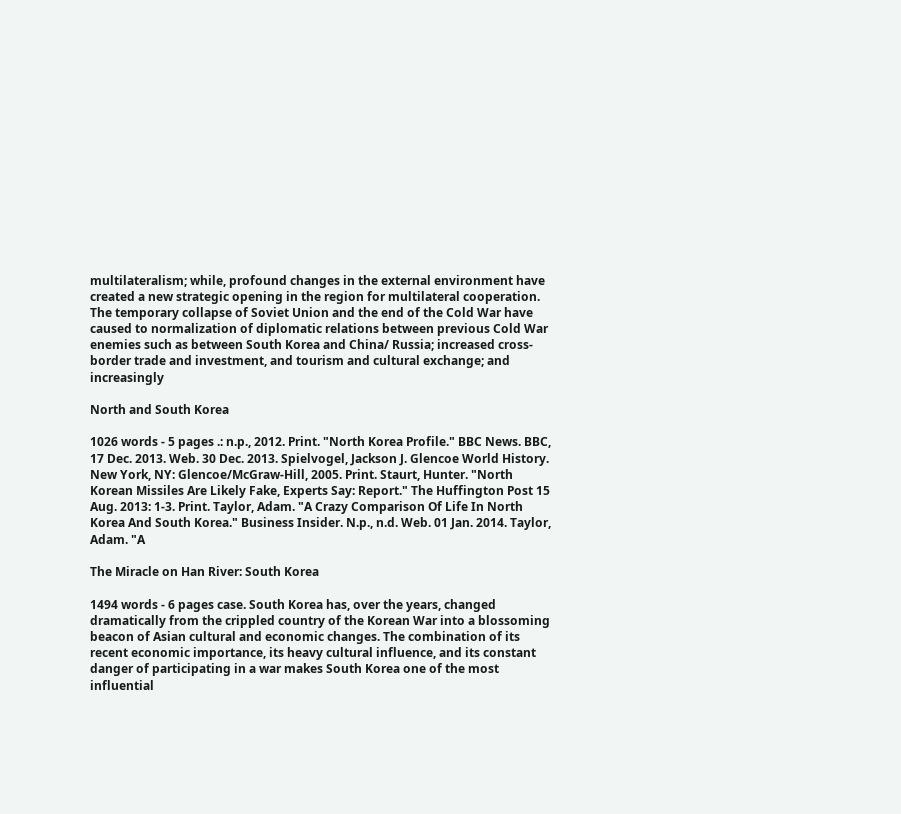multilateralism; while, profound changes in the external environment have created a new strategic opening in the region for multilateral cooperation. The temporary collapse of Soviet Union and the end of the Cold War have caused to normalization of diplomatic relations between previous Cold War enemies such as between South Korea and China/ Russia; increased cross-border trade and investment, and tourism and cultural exchange; and increasingly

North and South Korea

1026 words - 5 pages .: n.p., 2012. Print. "North Korea Profile." BBC News. BBC, 17 Dec. 2013. Web. 30 Dec. 2013. Spielvogel, Jackson J. Glencoe World History. New York, NY: Glencoe/McGraw-Hill, 2005. Print. Staurt, Hunter. "North Korean Missiles Are Likely Fake, Experts Say: Report." The Huffington Post 15 Aug. 2013: 1-3. Print. Taylor, Adam. "A Crazy Comparison Of Life In North Korea And South Korea." Business Insider. N.p., n.d. Web. 01 Jan. 2014. Taylor, Adam. "A

The Miracle on Han River: South Korea

1494 words - 6 pages case. South Korea has, over the years, changed dramatically from the crippled country of the Korean War into a blossoming beacon of Asian cultural and economic changes. The combination of its recent economic importance, its heavy cultural influence, and its constant danger of participating in a war makes South Korea one of the most influential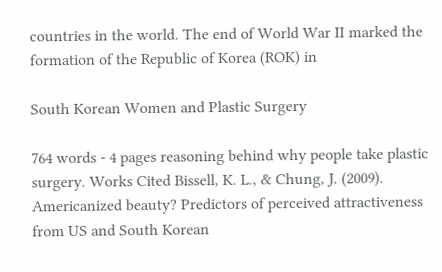countries in the world. The end of World War II marked the formation of the Republic of Korea (ROK) in

South Korean Women and Plastic Surgery

764 words - 4 pages reasoning behind why people take plastic surgery. Works Cited Bissell, K. L., & Chung, J. (2009). Americanized beauty? Predictors of perceived attractiveness from US and South Korean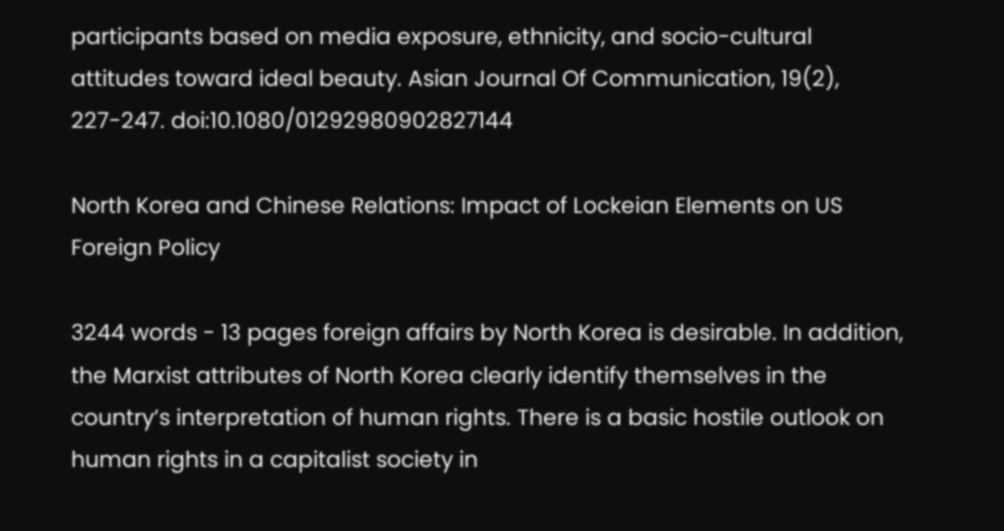participants based on media exposure, ethnicity, and socio-cultural attitudes toward ideal beauty. Asian Journal Of Communication, 19(2), 227-247. doi:10.1080/01292980902827144

North Korea and Chinese Relations: Impact of Lockeian Elements on US Foreign Policy

3244 words - 13 pages foreign affairs by North Korea is desirable. In addition, the Marxist attributes of North Korea clearly identify themselves in the country’s interpretation of human rights. There is a basic hostile outlook on human rights in a capitalist society in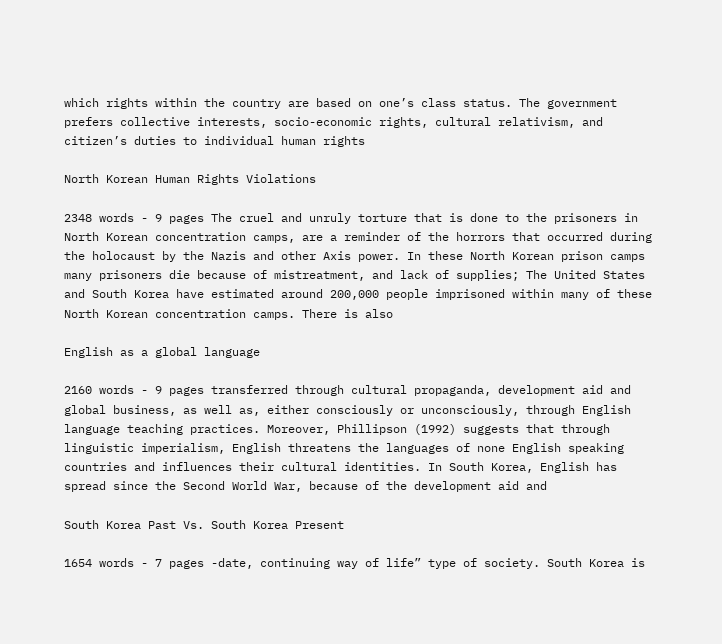which rights within the country are based on one’s class status. The government prefers collective interests, socio-economic rights, cultural relativism, and citizen’s duties to individual human rights

North Korean Human Rights Violations

2348 words - 9 pages The cruel and unruly torture that is done to the prisoners in North Korean concentration camps, are a reminder of the horrors that occurred during the holocaust by the Nazis and other Axis power. In these North Korean prison camps many prisoners die because of mistreatment, and lack of supplies; The United States and South Korea have estimated around 200,000 people imprisoned within many of these North Korean concentration camps. There is also

English as a global language

2160 words - 9 pages transferred through cultural propaganda, development aid and global business, as well as, either consciously or unconsciously, through English language teaching practices. Moreover, Phillipson (1992) suggests that through linguistic imperialism, English threatens the languages of none English speaking countries and influences their cultural identities. In South Korea, English has spread since the Second World War, because of the development aid and

South Korea Past Vs. South Korea Present

1654 words - 7 pages -date, continuing way of life” type of society. South Korea is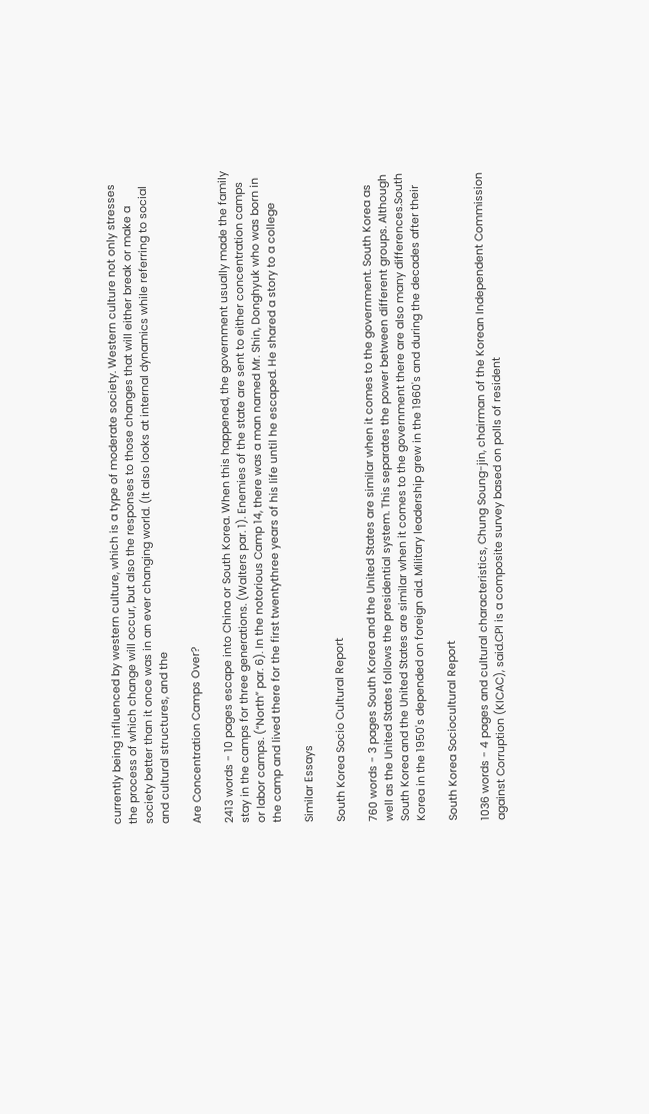currently being influenced by western culture, which is a type of moderate society. Western culture not only stresses the process of which change will occur, but also the responses to those changes that will either break or make a society better than it once was in an ever changing world. (It also looks at internal dynamics while referring to social and cultural structures, and the

Are Concentration Camps Over?

2413 words - 10 pages escape into China or South Korea. When this happened, the government usually made the family stay in the camps for three generations. (Walters par. 1). Enemies of the state are sent to either concentration camps or labor camps. (“North” par. 6). In the notorious Camp 14, there was a man named Mr. Shin, Donghyuk who was born in the camp and lived there for the first twentythree years of his life until he escaped. He shared a story to a college

Similar Essays

South Korea Socio Cultural Report

760 words - 3 pages South Korea and the United States are similar when it comes to the government. South Korea as well as the United States follows the presidential system. This separates the power between different groups. Although South Korea and the United States are similar when it comes to the government there are also many differences.South Korea in the 1950's depended on foreign aid. Military leadership grew in the 1960's and during the decades after their

South Korea Sociocultural Report

1036 words - 4 pages and cultural characteristics, Chung Soung-jin, chairman of the Korean Independent Commission against Corruption (KICAC), said.CPI is a composite survey based on polls of resident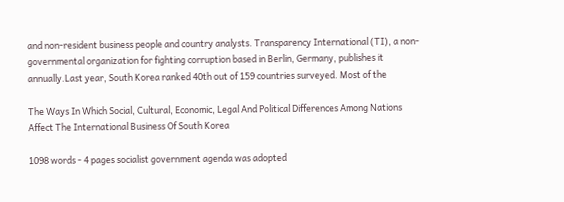and non-resident business people and country analysts. Transparency International (TI), a non-governmental organization for fighting corruption based in Berlin, Germany, publishes it annually.Last year, South Korea ranked 40th out of 159 countries surveyed. Most of the

The Ways In Which Social, Cultural, Economic, Legal And Political Differences Among Nations Affect The International Business Of South Korea

1098 words - 4 pages socialist government agenda was adopted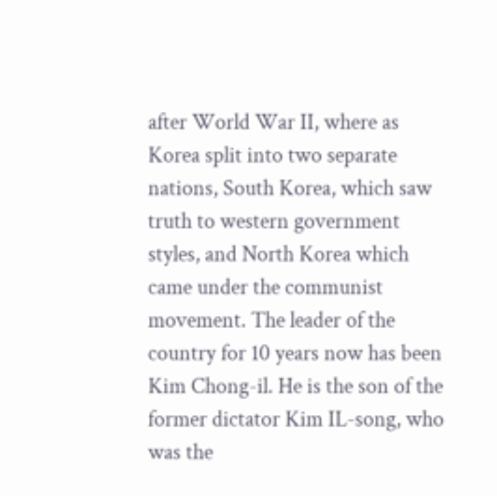after World War II, where as Korea split into two separate nations, South Korea, which saw truth to western government styles, and North Korea which came under the communist movement. The leader of the country for 10 years now has been Kim Chong-il. He is the son of the former dictator Kim IL-song, who was the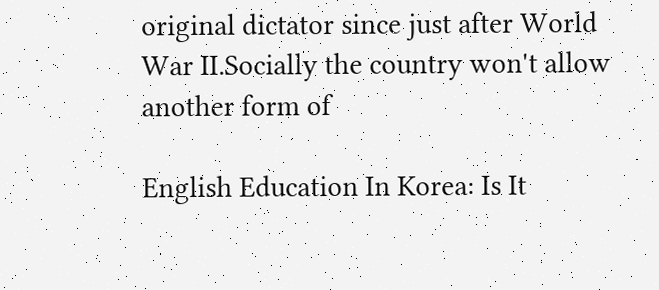original dictator since just after World War II.Socially the country won't allow another form of

English Education In Korea: Is It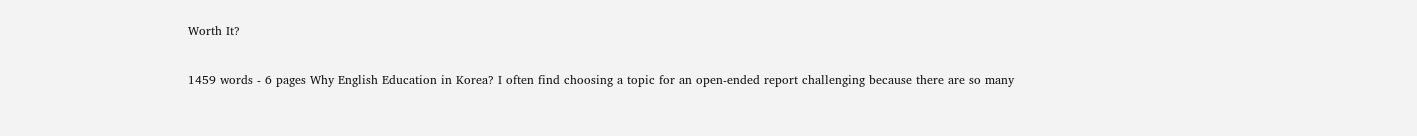Worth It?

1459 words - 6 pages Why English Education in Korea? I often find choosing a topic for an open-ended report challenging because there are so many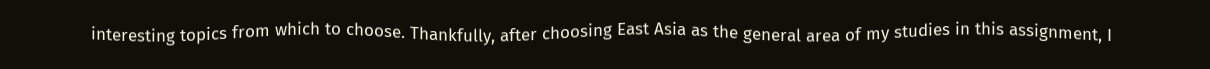interesting topics from which to choose. Thankfully, after choosing East Asia as the general area of my studies in this assignment, I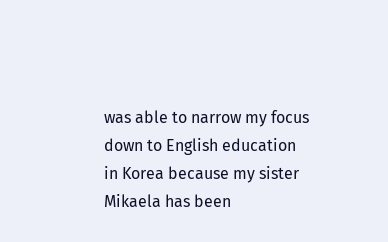was able to narrow my focus down to English education in Korea because my sister Mikaela has been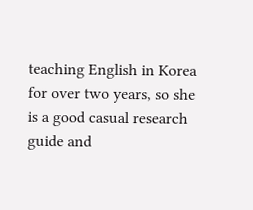teaching English in Korea for over two years, so she is a good casual research guide and